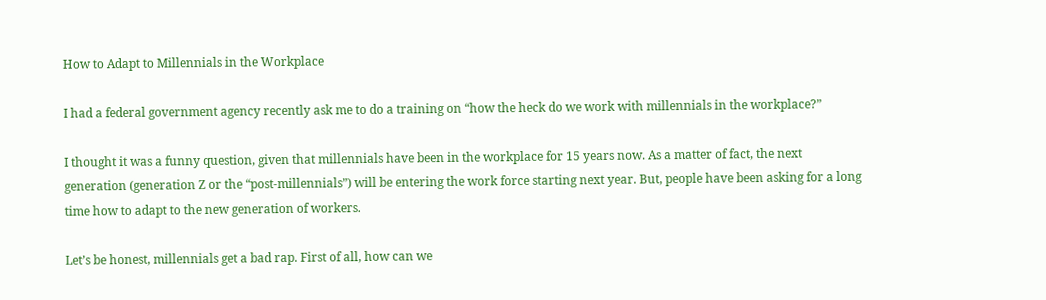How to Adapt to Millennials in the Workplace

I had a federal government agency recently ask me to do a training on “how the heck do we work with millennials in the workplace?”

I thought it was a funny question, given that millennials have been in the workplace for 15 years now. As a matter of fact, the next generation (generation Z or the “post-millennials”) will be entering the work force starting next year. But, people have been asking for a long time how to adapt to the new generation of workers.

Let’s be honest, millennials get a bad rap. First of all, how can we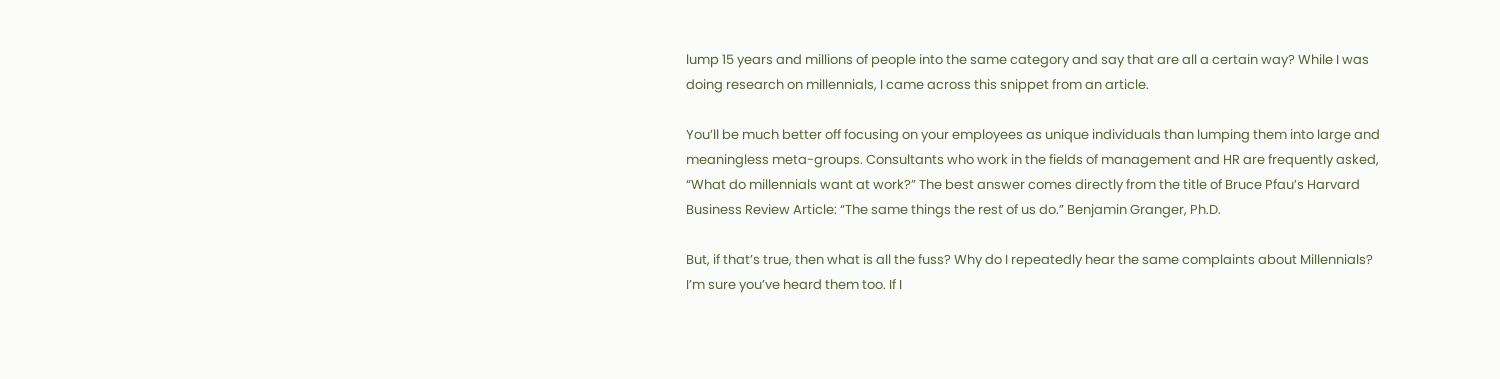lump 15 years and millions of people into the same category and say that are all a certain way? While I was doing research on millennials, I came across this snippet from an article.

You’ll be much better off focusing on your employees as unique individuals than lumping them into large and meaningless meta-groups. Consultants who work in the fields of management and HR are frequently asked, “What do millennials want at work?” The best answer comes directly from the title of Bruce Pfau’s Harvard Business Review Article: “The same things the rest of us do.” Benjamin Granger, Ph.D.

But, if that’s true, then what is all the fuss? Why do I repeatedly hear the same complaints about Millennials? I’m sure you’ve heard them too. If I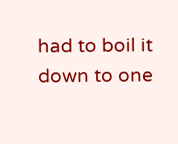had to boil it down to one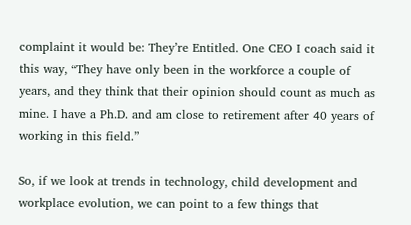complaint it would be: They’re Entitled. One CEO I coach said it this way, “They have only been in the workforce a couple of years, and they think that their opinion should count as much as mine. I have a Ph.D. and am close to retirement after 40 years of working in this field.”

So, if we look at trends in technology, child development and workplace evolution, we can point to a few things that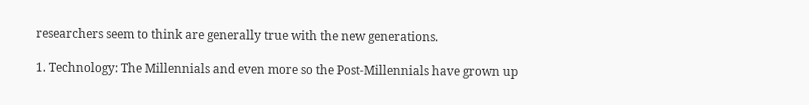researchers seem to think are generally true with the new generations.

1. Technology: The Millennials and even more so the Post-Millennials have grown up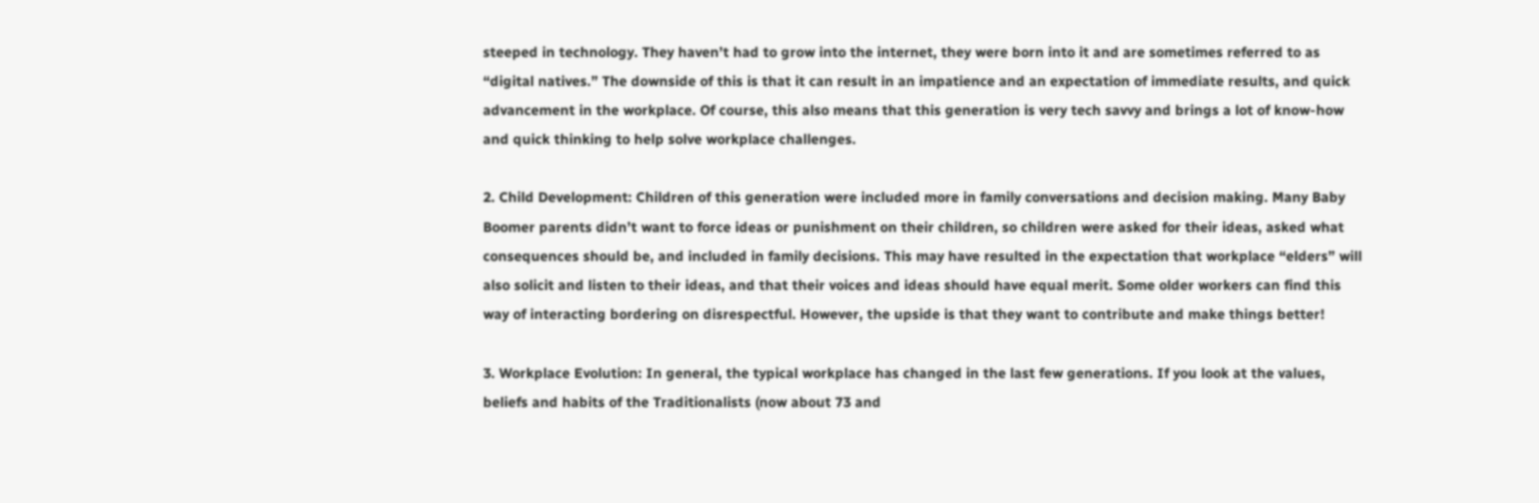steeped in technology. They haven’t had to grow into the internet, they were born into it and are sometimes referred to as “digital natives.” The downside of this is that it can result in an impatience and an expectation of immediate results, and quick advancement in the workplace. Of course, this also means that this generation is very tech savvy and brings a lot of know-how and quick thinking to help solve workplace challenges.

2. Child Development: Children of this generation were included more in family conversations and decision making. Many Baby Boomer parents didn’t want to force ideas or punishment on their children, so children were asked for their ideas, asked what consequences should be, and included in family decisions. This may have resulted in the expectation that workplace “elders” will also solicit and listen to their ideas, and that their voices and ideas should have equal merit. Some older workers can find this way of interacting bordering on disrespectful. However, the upside is that they want to contribute and make things better!

3. Workplace Evolution: In general, the typical workplace has changed in the last few generations. If you look at the values, beliefs and habits of the Traditionalists (now about 73 and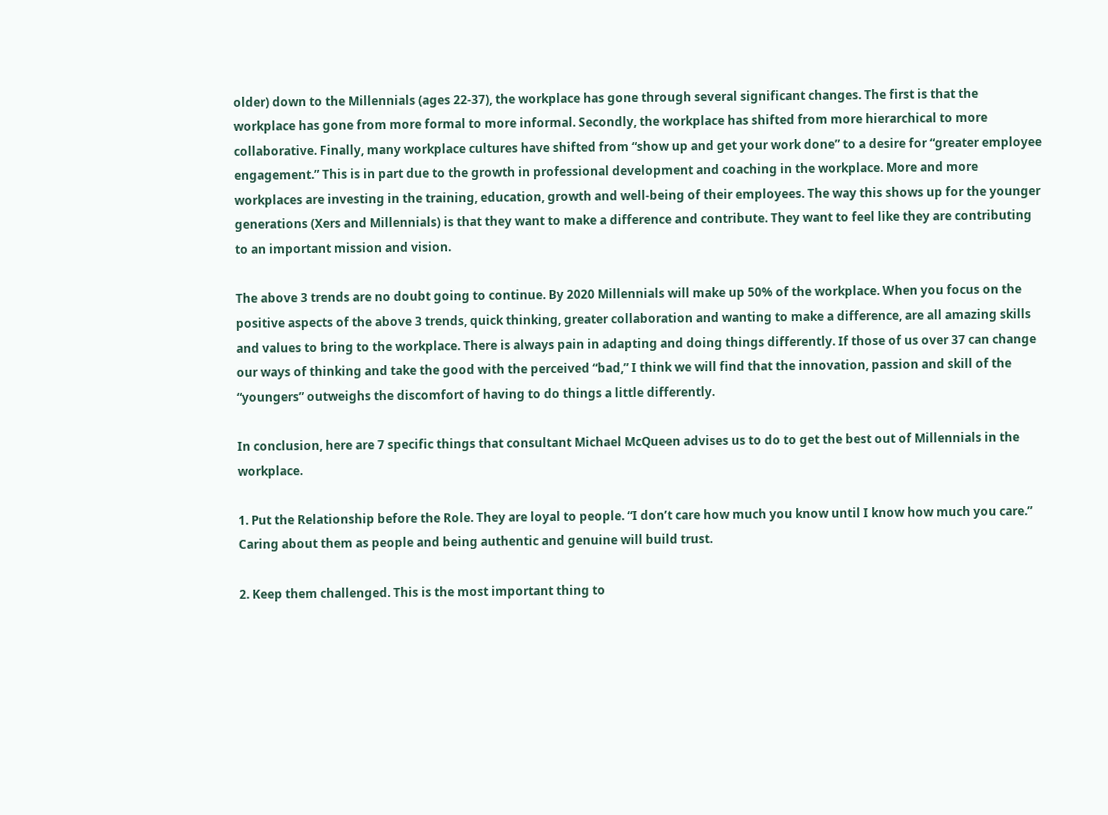older) down to the Millennials (ages 22-37), the workplace has gone through several significant changes. The first is that the workplace has gone from more formal to more informal. Secondly, the workplace has shifted from more hierarchical to more collaborative. Finally, many workplace cultures have shifted from “show up and get your work done” to a desire for “greater employee engagement.” This is in part due to the growth in professional development and coaching in the workplace. More and more workplaces are investing in the training, education, growth and well-being of their employees. The way this shows up for the younger generations (Xers and Millennials) is that they want to make a difference and contribute. They want to feel like they are contributing to an important mission and vision.

The above 3 trends are no doubt going to continue. By 2020 Millennials will make up 50% of the workplace. When you focus on the positive aspects of the above 3 trends, quick thinking, greater collaboration and wanting to make a difference, are all amazing skills and values to bring to the workplace. There is always pain in adapting and doing things differently. If those of us over 37 can change our ways of thinking and take the good with the perceived “bad,” I think we will find that the innovation, passion and skill of the “youngers” outweighs the discomfort of having to do things a little differently.

In conclusion, here are 7 specific things that consultant Michael McQueen advises us to do to get the best out of Millennials in the workplace.

1. Put the Relationship before the Role. They are loyal to people. “I don’t care how much you know until I know how much you care.” Caring about them as people and being authentic and genuine will build trust.

2. Keep them challenged. This is the most important thing to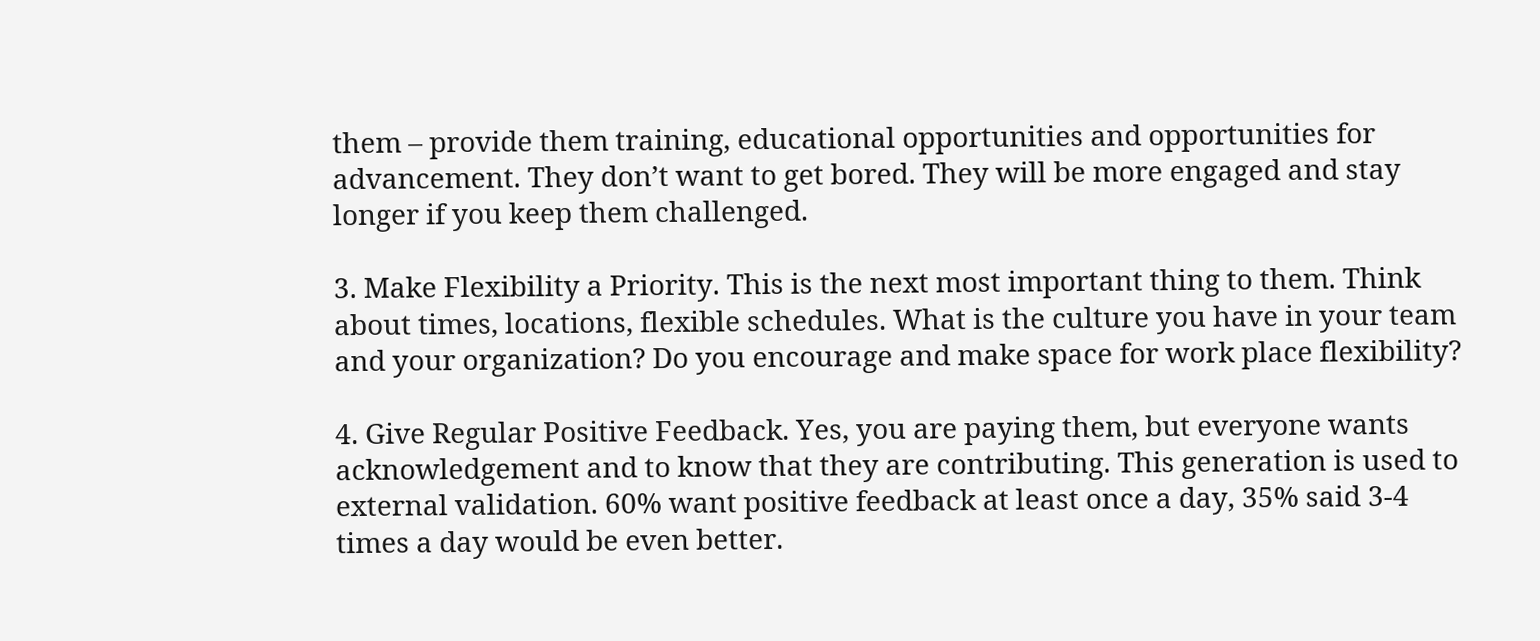them – provide them training, educational opportunities and opportunities for advancement. They don’t want to get bored. They will be more engaged and stay longer if you keep them challenged.

3. Make Flexibility a Priority. This is the next most important thing to them. Think about times, locations, flexible schedules. What is the culture you have in your team and your organization? Do you encourage and make space for work place flexibility?

4. Give Regular Positive Feedback. Yes, you are paying them, but everyone wants acknowledgement and to know that they are contributing. This generation is used to external validation. 60% want positive feedback at least once a day, 35% said 3-4 times a day would be even better.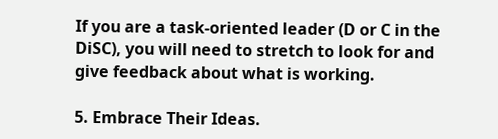If you are a task-oriented leader (D or C in the DiSC), you will need to stretch to look for and give feedback about what is working.

5. Embrace Their Ideas.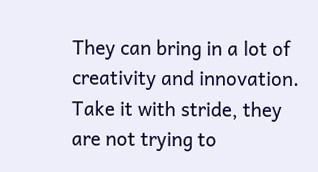They can bring in a lot of creativity and innovation. Take it with stride, they are not trying to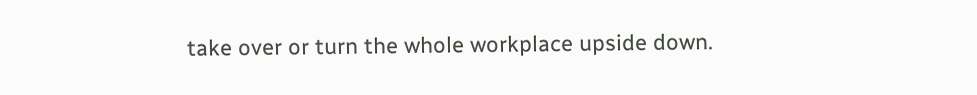take over or turn the whole workplace upside down.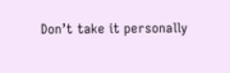Don’t take it personally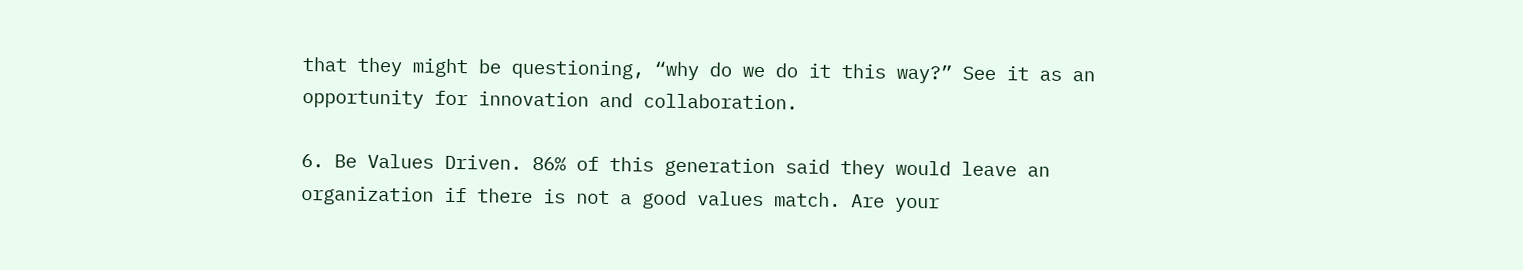that they might be questioning, “why do we do it this way?” See it as an opportunity for innovation and collaboration.

6. Be Values Driven. 86% of this generation said they would leave an organization if there is not a good values match. Are your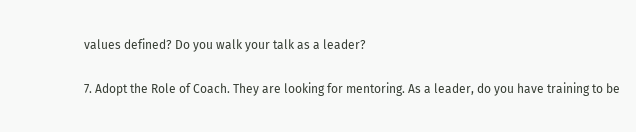values defined? Do you walk your talk as a leader?

7. Adopt the Role of Coach. They are looking for mentoring. As a leader, do you have training to be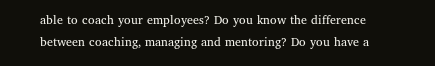able to coach your employees? Do you know the difference between coaching, managing and mentoring? Do you have a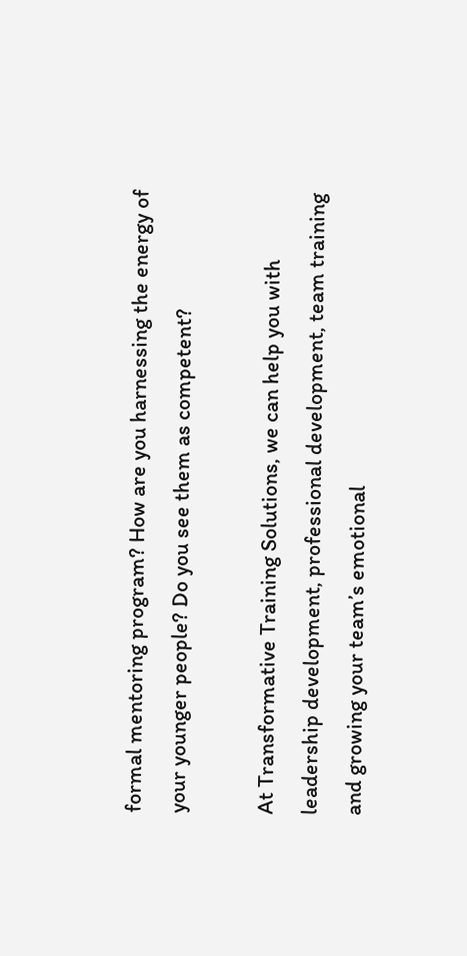formal mentoring program? How are you harnessing the energy of your younger people? Do you see them as competent?

At Transformative Training Solutions, we can help you with leadership development, professional development, team training and growing your team’s emotional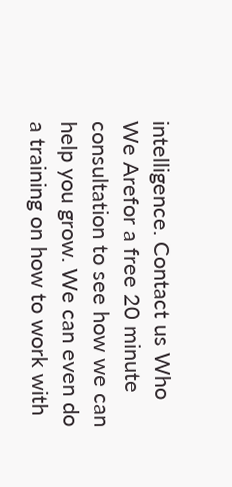intelligence. Contact us Who We Arefor a free 20 minute consultation to see how we can help you grow. We can even do a training on how to work with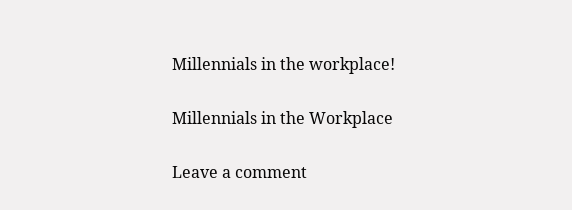Millennials in the workplace!

Millennials in the Workplace

Leave a comment